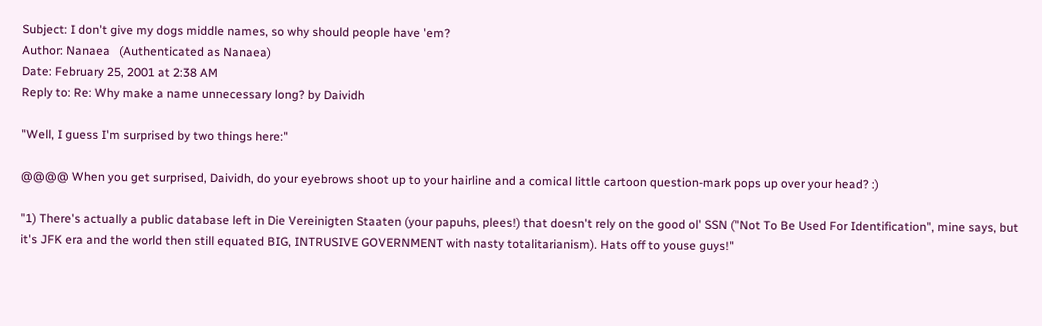Subject: I don't give my dogs middle names, so why should people have 'em?
Author: Nanaea   (Authenticated as Nanaea)
Date: February 25, 2001 at 2:38 AM
Reply to: Re: Why make a name unnecessary long? by Daividh

"Well, I guess I'm surprised by two things here:"

@@@@ When you get surprised, Daividh, do your eyebrows shoot up to your hairline and a comical little cartoon question-mark pops up over your head? :)

"1) There's actually a public database left in Die Vereinigten Staaten (your papuhs, plees!) that doesn't rely on the good ol' SSN ("Not To Be Used For Identification", mine says, but it's JFK era and the world then still equated BIG, INTRUSIVE GOVERNMENT with nasty totalitarianism). Hats off to youse guys!"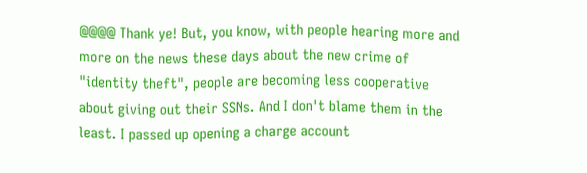@@@@ Thank ye! But, you know, with people hearing more and more on the news these days about the new crime of "identity theft", people are becoming less cooperative about giving out their SSNs. And I don't blame them in the least. I passed up opening a charge account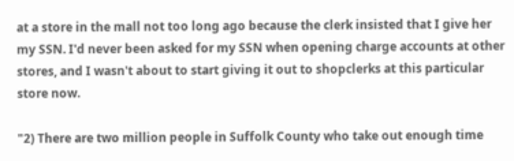at a store in the mall not too long ago because the clerk insisted that I give her my SSN. I'd never been asked for my SSN when opening charge accounts at other stores, and I wasn't about to start giving it out to shopclerks at this particular store now.

"2) There are two million people in Suffolk County who take out enough time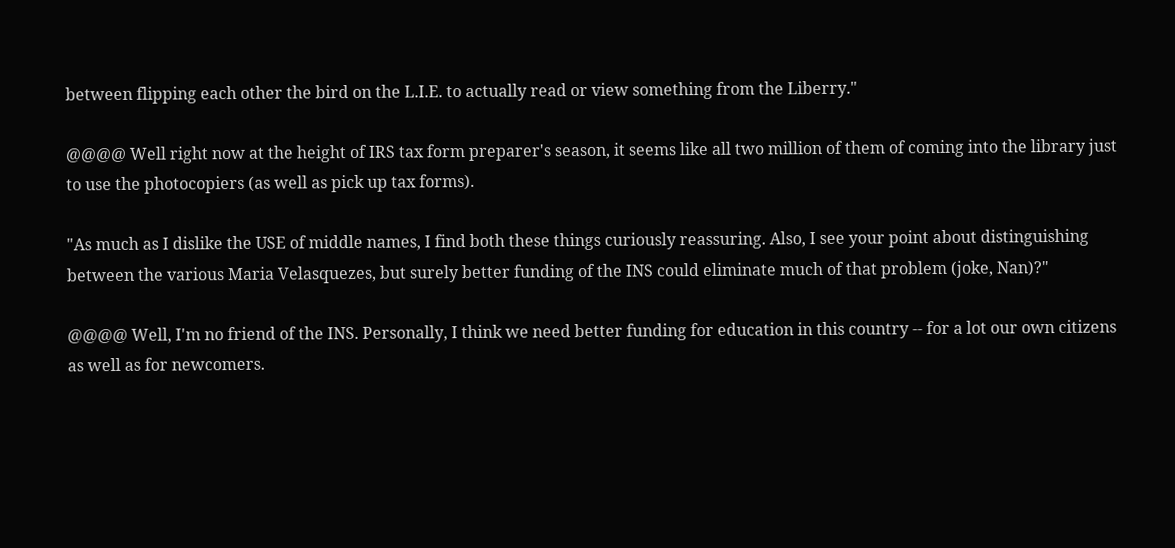between flipping each other the bird on the L.I.E. to actually read or view something from the Liberry."

@@@@ Well right now at the height of IRS tax form preparer's season, it seems like all two million of them of coming into the library just to use the photocopiers (as well as pick up tax forms).

"As much as I dislike the USE of middle names, I find both these things curiously reassuring. Also, I see your point about distinguishing between the various Maria Velasquezes, but surely better funding of the INS could eliminate much of that problem (joke, Nan)?"

@@@@ Well, I'm no friend of the INS. Personally, I think we need better funding for education in this country -- for a lot our own citizens as well as for newcomers.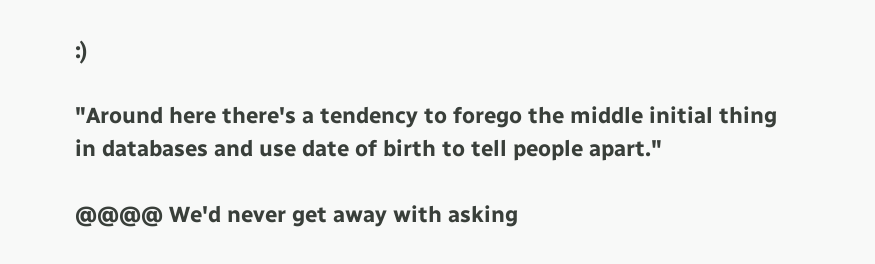:)

"Around here there's a tendency to forego the middle initial thing in databases and use date of birth to tell people apart."

@@@@ We'd never get away with asking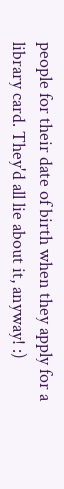people for their date of birth when they apply for a library card. They'd all lie about it, anyway! :)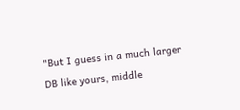"But I guess in a much larger DB like yours, middle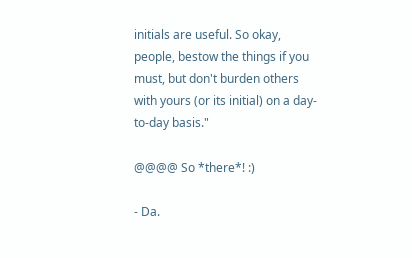initials are useful. So okay, people, bestow the things if you must, but don't burden others with yours (or its initial) on a day-to-day basis."

@@@@ So *there*! :)

- Da.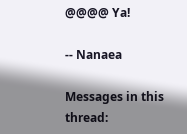@@@@ Ya!

-- Nanaea

Messages in this thread: